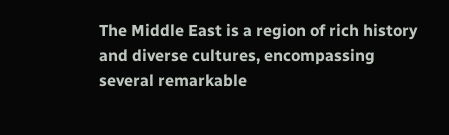The Middle East is a region of rich history and diverse cultures, encompassing several remarkable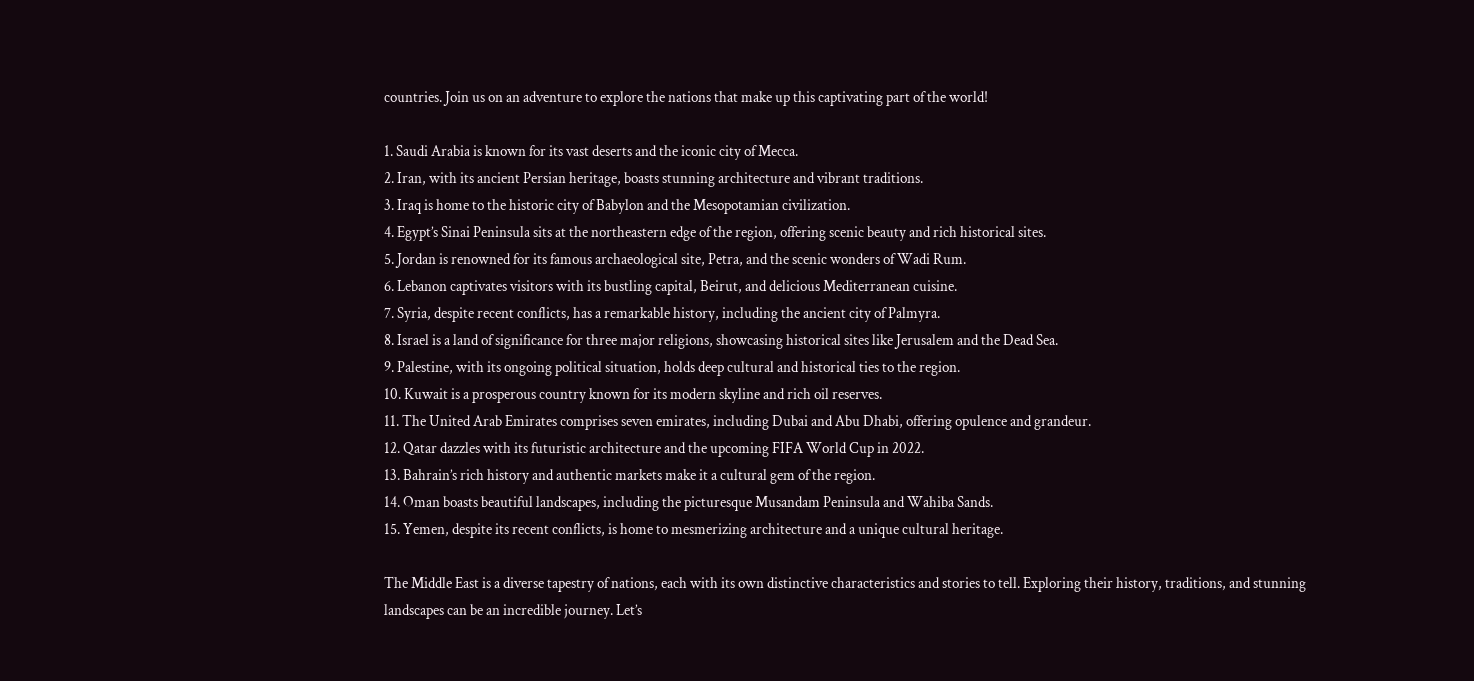countries. Join us on an adventure to explore the nations that make up this captivating part of the world!

1. Saudi Arabia is known for its vast deserts and the iconic city of Mecca.
2. Iran, with its ancient Persian heritage, boasts stunning architecture and vibrant traditions.
3. Iraq is home to the historic city of Babylon and the Mesopotamian civilization.
4. Egypt’s Sinai Peninsula sits at the northeastern edge of the region, offering scenic beauty and rich historical sites.
5. Jordan is renowned for its famous archaeological site, Petra, and the scenic wonders of Wadi Rum.
6. Lebanon captivates visitors with its bustling capital, Beirut, and delicious Mediterranean cuisine.
7. Syria, despite recent conflicts, has a remarkable history, including the ancient city of Palmyra.
8. Israel is a land of significance for three major religions, showcasing historical sites like Jerusalem and the Dead Sea.
9. Palestine, with its ongoing political situation, holds deep cultural and historical ties to the region.
10. Kuwait is a prosperous country known for its modern skyline and rich oil reserves.
11. The United Arab Emirates comprises seven emirates, including Dubai and Abu Dhabi, offering opulence and grandeur.
12. Qatar dazzles with its futuristic architecture and the upcoming FIFA World Cup in 2022.
13. Bahrain’s rich history and authentic markets make it a cultural gem of the region.
14. Oman boasts beautiful landscapes, including the picturesque Musandam Peninsula and Wahiba Sands.
15. Yemen, despite its recent conflicts, is home to mesmerizing architecture and a unique cultural heritage.

The Middle East is a diverse tapestry of nations, each with its own distinctive characteristics and stories to tell. Exploring their history, traditions, and stunning landscapes can be an incredible journey. Let’s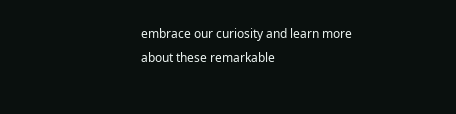embrace our curiosity and learn more about these remarkable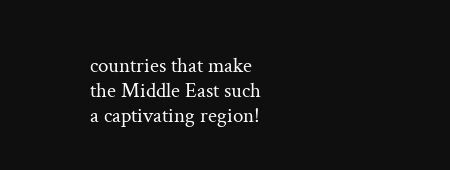countries that make the Middle East such a captivating region!